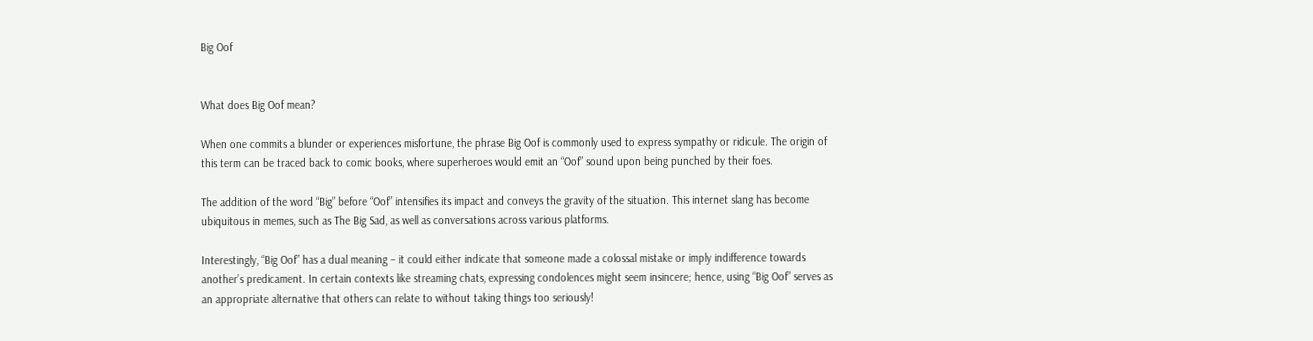Big Oof


What does Big Oof mean?

When one commits a blunder or experiences misfortune, the phrase Big Oof is commonly used to express sympathy or ridicule. The origin of this term can be traced back to comic books, where superheroes would emit an “Oof” sound upon being punched by their foes.

The addition of the word “Big” before “Oof” intensifies its impact and conveys the gravity of the situation. This internet slang has become ubiquitous in memes, such as The Big Sad, as well as conversations across various platforms.

Interestingly, “Big Oof” has a dual meaning – it could either indicate that someone made a colossal mistake or imply indifference towards another’s predicament. In certain contexts like streaming chats, expressing condolences might seem insincere; hence, using “Big Oof” serves as an appropriate alternative that others can relate to without taking things too seriously!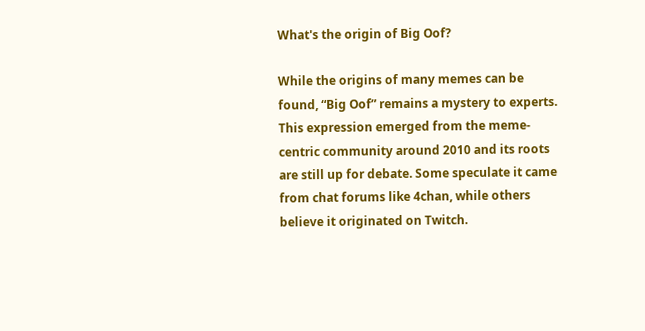What's the origin of Big Oof?

While the origins of many memes can be found, “Big Oof” remains a mystery to experts. This expression emerged from the meme-centric community around 2010 and its roots are still up for debate. Some speculate it came from chat forums like 4chan, while others believe it originated on Twitch.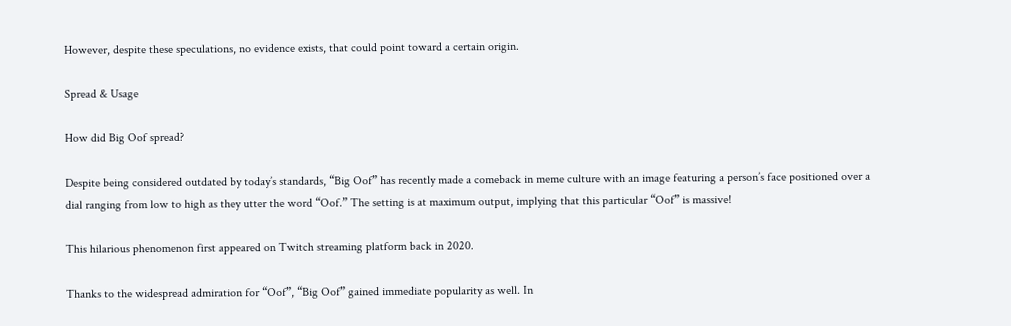However, despite these speculations, no evidence exists, that could point toward a certain origin.

Spread & Usage

How did Big Oof spread?

Despite being considered outdated by today’s standards, “Big Oof” has recently made a comeback in meme culture with an image featuring a person’s face positioned over a dial ranging from low to high as they utter the word “Oof.” The setting is at maximum output, implying that this particular “Oof” is massive!

This hilarious phenomenon first appeared on Twitch streaming platform back in 2020.

Thanks to the widespread admiration for “Oof”, “Big Oof” gained immediate popularity as well. In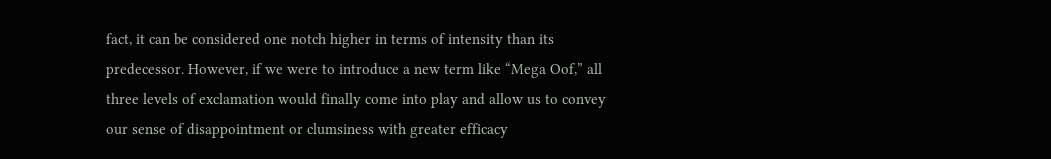fact, it can be considered one notch higher in terms of intensity than its predecessor. However, if we were to introduce a new term like “Mega Oof,” all three levels of exclamation would finally come into play and allow us to convey our sense of disappointment or clumsiness with greater efficacy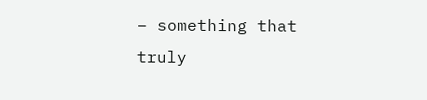– something that truly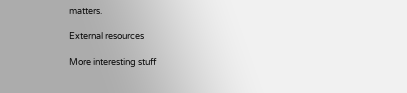matters.

External resources

More interesting stuff